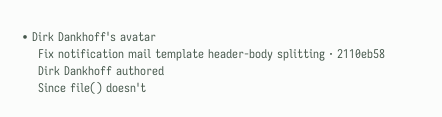• Dirk Dankhoff's avatar
    Fix notification mail template header-body splitting · 2110eb58
    Dirk Dankhoff authored
    Since file() doesn't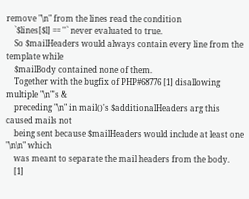remove "\n" from the lines read the condition
    `$lines[$l] == ''` never evaluated to true.
    So $mailHeaders would always contain every line from the template while
    $mailBody contained none of them.
    Together with the bugfix of PHP#68776 [1] disallowing multiple "\n"'s &
    preceding "\n" in mail()'s $additionalHeaders arg this caused mails not
    being sent because $mailHeaders would include at least one "\n\n" which
    was meant to separate the mail headers from the body.
    [1]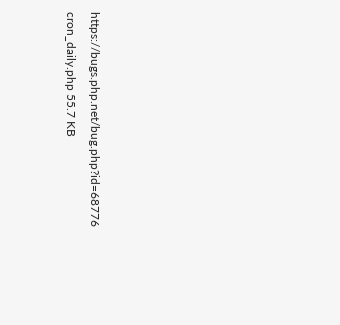https://bugs.php.net/bug.php?id=68776
cron_daily.php 55.7 KB